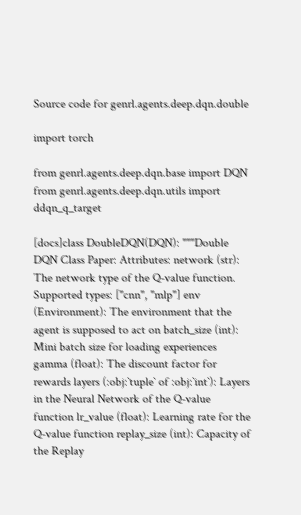Source code for genrl.agents.deep.dqn.double

import torch

from genrl.agents.deep.dqn.base import DQN
from genrl.agents.deep.dqn.utils import ddqn_q_target

[docs]class DoubleDQN(DQN): """Double DQN Class Paper: Attributes: network (str): The network type of the Q-value function. Supported types: ["cnn", "mlp"] env (Environment): The environment that the agent is supposed to act on batch_size (int): Mini batch size for loading experiences gamma (float): The discount factor for rewards layers (:obj:`tuple` of :obj:`int`): Layers in the Neural Network of the Q-value function lr_value (float): Learning rate for the Q-value function replay_size (int): Capacity of the Replay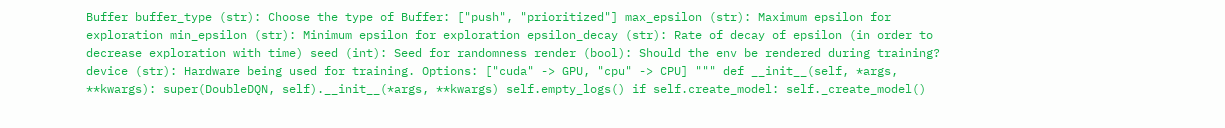Buffer buffer_type (str): Choose the type of Buffer: ["push", "prioritized"] max_epsilon (str): Maximum epsilon for exploration min_epsilon (str): Minimum epsilon for exploration epsilon_decay (str): Rate of decay of epsilon (in order to decrease exploration with time) seed (int): Seed for randomness render (bool): Should the env be rendered during training? device (str): Hardware being used for training. Options: ["cuda" -> GPU, "cpu" -> CPU] """ def __init__(self, *args, **kwargs): super(DoubleDQN, self).__init__(*args, **kwargs) self.empty_logs() if self.create_model: self._create_model()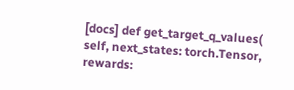[docs] def get_target_q_values( self, next_states: torch.Tensor, rewards: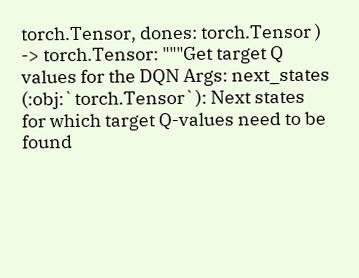torch.Tensor, dones: torch.Tensor ) -> torch.Tensor: """Get target Q values for the DQN Args: next_states (:obj:`torch.Tensor`): Next states for which target Q-values need to be found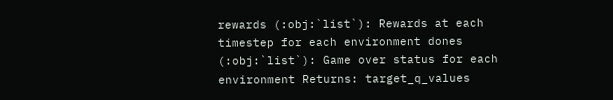rewards (:obj:`list`): Rewards at each timestep for each environment dones (:obj:`list`): Game over status for each environment Returns: target_q_values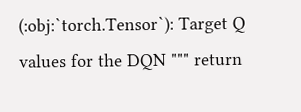(:obj:`torch.Tensor`): Target Q values for the DQN """ return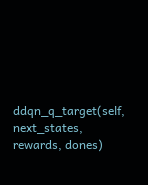ddqn_q_target(self, next_states, rewards, dones)